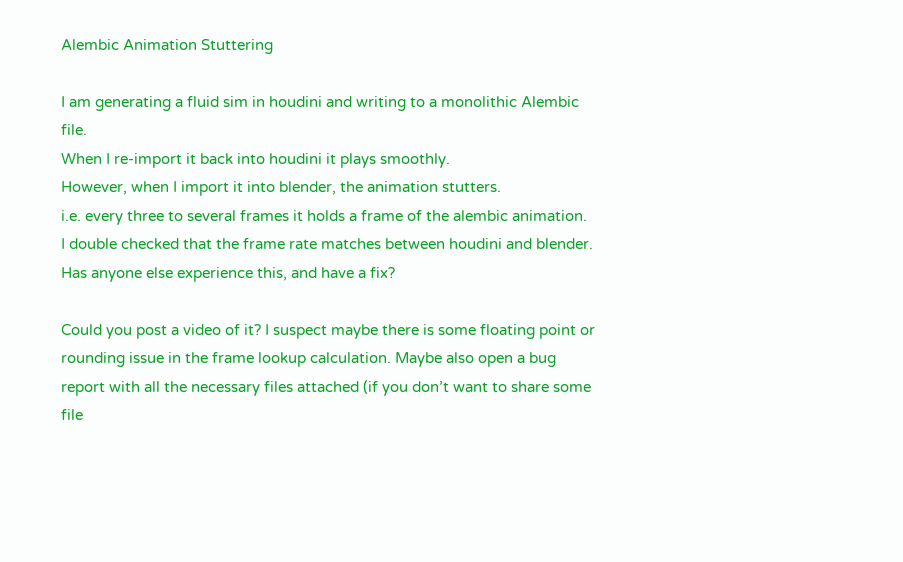Alembic Animation Stuttering

I am generating a fluid sim in houdini and writing to a monolithic Alembic file.
When I re-import it back into houdini it plays smoothly.
However, when I import it into blender, the animation stutters.
i.e. every three to several frames it holds a frame of the alembic animation.
I double checked that the frame rate matches between houdini and blender.
Has anyone else experience this, and have a fix?

Could you post a video of it? I suspect maybe there is some floating point or rounding issue in the frame lookup calculation. Maybe also open a bug report with all the necessary files attached (if you don’t want to share some file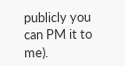publicly you can PM it to me).